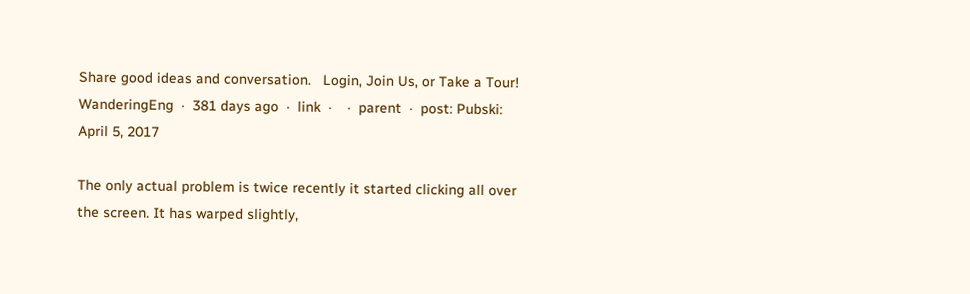Share good ideas and conversation.   Login, Join Us, or Take a Tour!
WanderingEng  ·  381 days ago  ·  link  ·    ·  parent  ·  post: Pubski: April 5, 2017

The only actual problem is twice recently it started clicking all over the screen. It has warped slightly,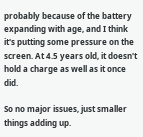probably because of the battery expanding with age, and I think it's putting some pressure on the screen. At 4.5 years old, it doesn't hold a charge as well as it once did.

So no major issues, just smaller things adding up.